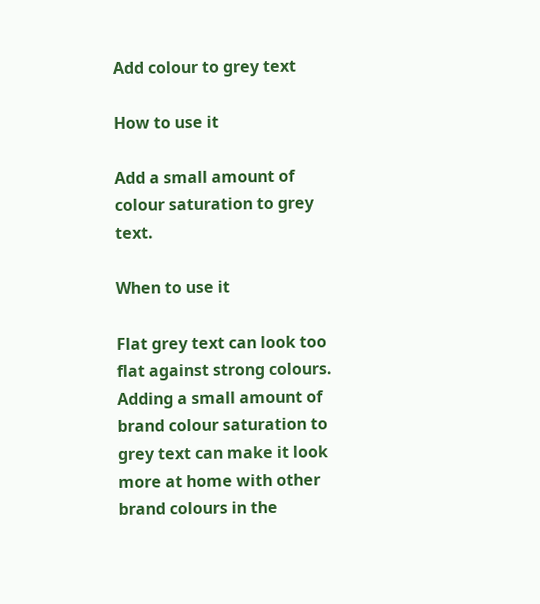Add colour to grey text

How to use it

Add a small amount of colour saturation to grey text.

When to use it

Flat grey text can look too flat against strong colours. Adding a small amount of brand colour saturation to grey text can make it look more at home with other brand colours in the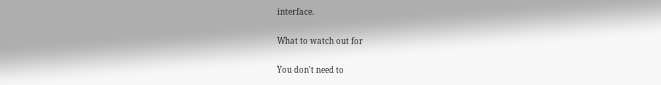interface.

What to watch out for

You don't need to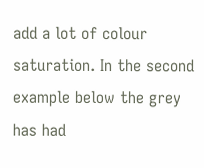add a lot of colour saturation. In the second example below the grey has had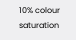10% colour saturation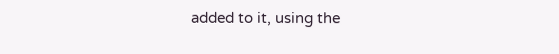added to it, using the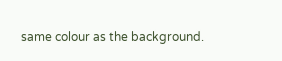same colour as the background.